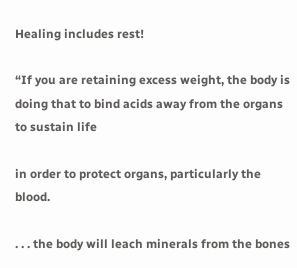Healing includes rest!

“If you are retaining excess weight, the body is doing that to bind acids away from the organs to sustain life

in order to protect organs, particularly the blood.

. . . the body will leach minerals from the bones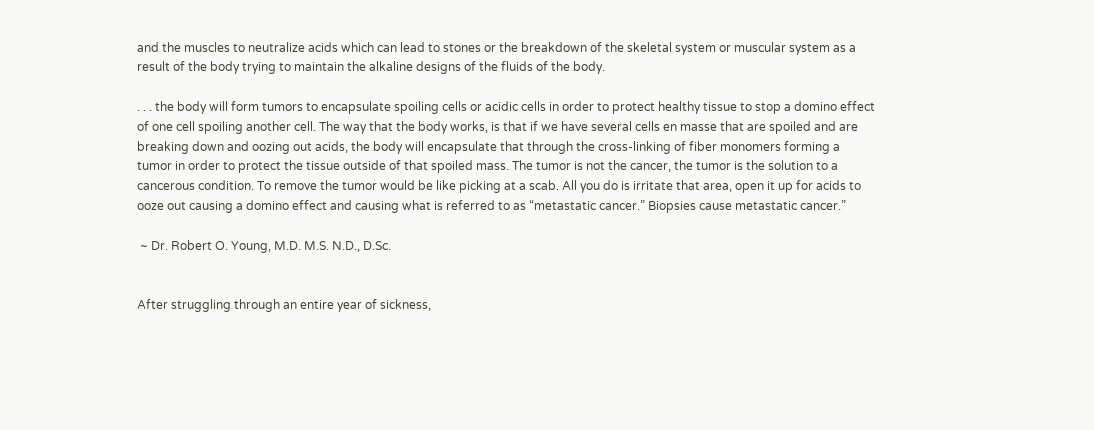and the muscles to neutralize acids which can lead to stones or the breakdown of the skeletal system or muscular system as a result of the body trying to maintain the alkaline designs of the fluids of the body.

. . . the body will form tumors to encapsulate spoiling cells or acidic cells in order to protect healthy tissue to stop a domino effect of one cell spoiling another cell. The way that the body works, is that if we have several cells en masse that are spoiled and are breaking down and oozing out acids, the body will encapsulate that through the cross-linking of fiber monomers forming a tumor in order to protect the tissue outside of that spoiled mass. The tumor is not the cancer, the tumor is the solution to a cancerous condition. To remove the tumor would be like picking at a scab. All you do is irritate that area, open it up for acids to ooze out causing a domino effect and causing what is referred to as “metastatic cancer.” Biopsies cause metastatic cancer.”

 ~ Dr. Robert O. Young, M.D. M.S. N.D., D.Sc.


After struggling through an entire year of sickness,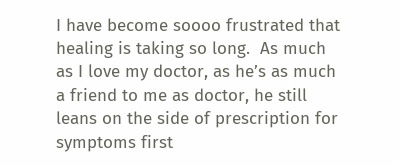I have become soooo frustrated that healing is taking so long.  As much as I love my doctor, as he’s as much a friend to me as doctor, he still leans on the side of prescription for symptoms first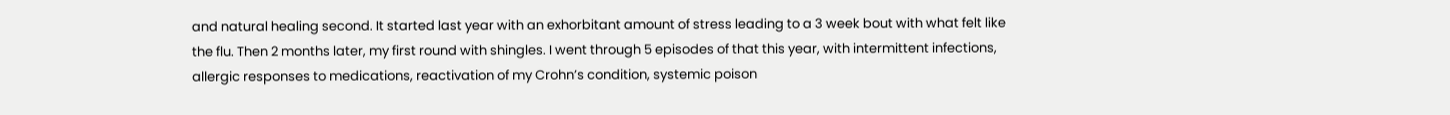and natural healing second. It started last year with an exhorbitant amount of stress leading to a 3 week bout with what felt like the flu. Then 2 months later, my first round with shingles. I went through 5 episodes of that this year, with intermittent infections, allergic responses to medications, reactivation of my Crohn’s condition, systemic poison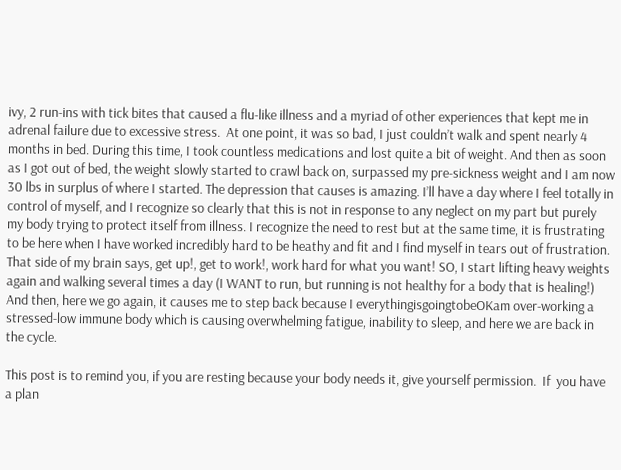ivy, 2 run-ins with tick bites that caused a flu-like illness and a myriad of other experiences that kept me in adrenal failure due to excessive stress.  At one point, it was so bad, I just couldn’t walk and spent nearly 4 months in bed. During this time, I took countless medications and lost quite a bit of weight. And then as soon as I got out of bed, the weight slowly started to crawl back on, surpassed my pre-sickness weight and I am now 30 lbs in surplus of where I started. The depression that causes is amazing. I’ll have a day where I feel totally in control of myself, and I recognize so clearly that this is not in response to any neglect on my part but purely my body trying to protect itself from illness. I recognize the need to rest but at the same time, it is frustrating to be here when I have worked incredibly hard to be heathy and fit and I find myself in tears out of frustration. That side of my brain says, get up!, get to work!, work hard for what you want! SO, I start lifting heavy weights again and walking several times a day (I WANT to run, but running is not healthy for a body that is healing!) And then, here we go again, it causes me to step back because I everythingisgoingtobeOKam over-working a stressed-low immune body which is causing overwhelming fatigue, inability to sleep, and here we are back in the cycle.

This post is to remind you, if you are resting because your body needs it, give yourself permission.  If  you have a plan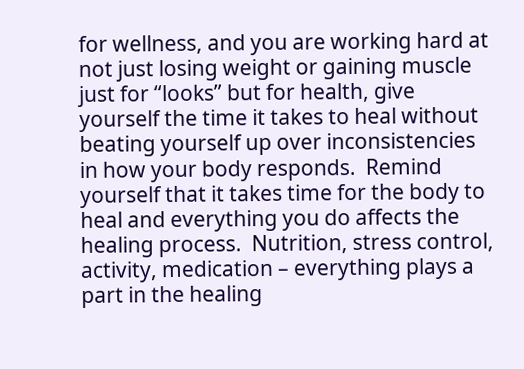for wellness, and you are working hard at not just losing weight or gaining muscle just for “looks” but for health, give yourself the time it takes to heal without beating yourself up over inconsistencies in how your body responds.  Remind yourself that it takes time for the body to heal and everything you do affects the healing process.  Nutrition, stress control, activity, medication – everything plays a part in the healing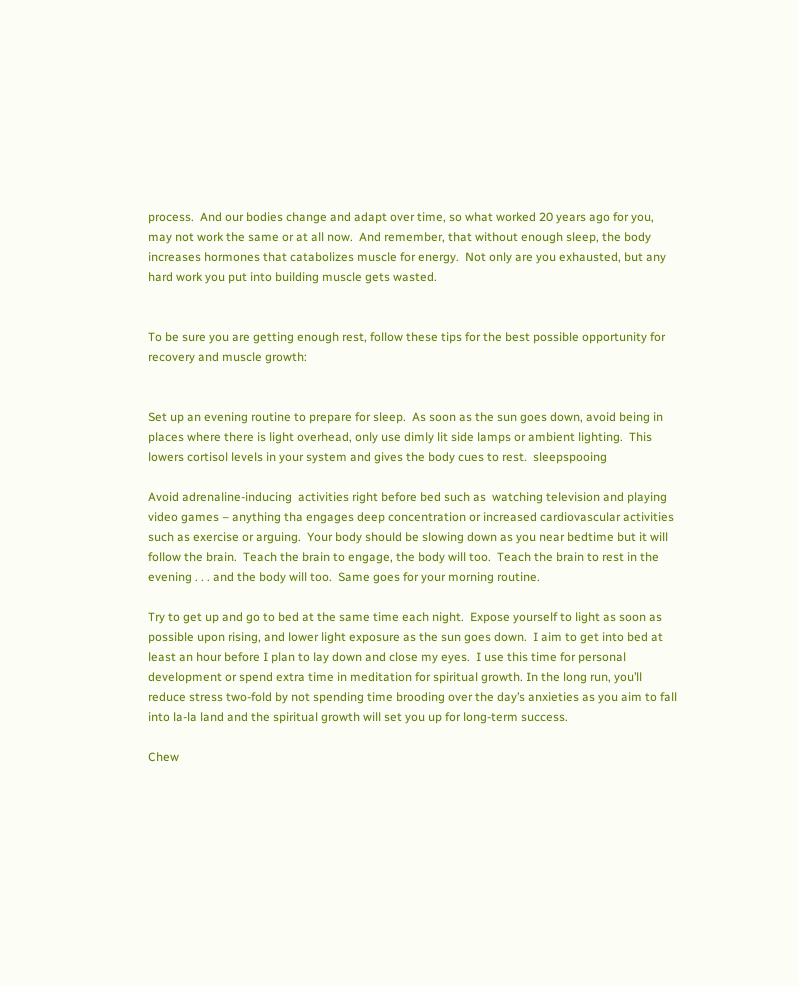process.  And our bodies change and adapt over time, so what worked 20 years ago for you, may not work the same or at all now.  And remember, that without enough sleep, the body increases hormones that catabolizes muscle for energy.  Not only are you exhausted, but any hard work you put into building muscle gets wasted.


To be sure you are getting enough rest, follow these tips for the best possible opportunity for recovery and muscle growth:


Set up an evening routine to prepare for sleep.  As soon as the sun goes down, avoid being in places where there is light overhead, only use dimly lit side lamps or ambient lighting.  This lowers cortisol levels in your system and gives the body cues to rest.  sleepspooing

Avoid adrenaline-inducing  activities right before bed such as  watching television and playing video games – anything tha engages deep concentration or increased cardiovascular activities such as exercise or arguing.  Your body should be slowing down as you near bedtime but it will follow the brain.  Teach the brain to engage, the body will too.  Teach the brain to rest in the evening . . . and the body will too.  Same goes for your morning routine.

Try to get up and go to bed at the same time each night.  Expose yourself to light as soon as possible upon rising, and lower light exposure as the sun goes down.  I aim to get into bed at least an hour before I plan to lay down and close my eyes.  I use this time for personal development or spend extra time in meditation for spiritual growth. In the long run, you’ll reduce stress two-fold by not spending time brooding over the day’s anxieties as you aim to fall into la-la land and the spiritual growth will set you up for long-term success.

Chew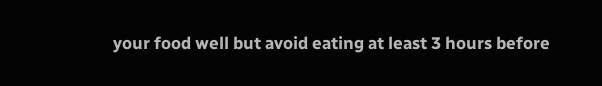your food well but avoid eating at least 3 hours before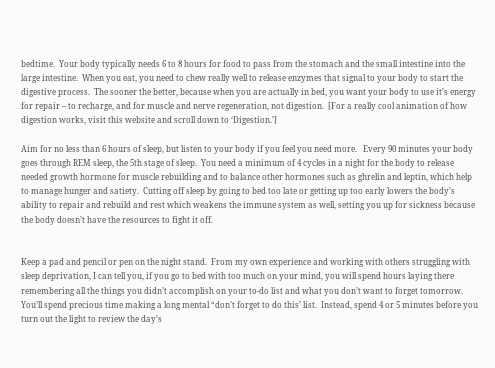bedtime.  Your body typically needs 6 to 8 hours for food to pass from the stomach and the small intestine into the large intestine.  When you eat, you need to chew really well to release enzymes that signal to your body to start the digestive process.  The sooner the better, because when you are actually in bed, you want your body to use it’s energy for repair – to recharge, and for muscle and nerve regeneration, not digestion.  [For a really cool animation of how digestion works, visit this website and scroll down to ‘Digestion.’]

Aim for no less than 6 hours of sleep, but listen to your body if you feel you need more.   Every 90 minutes your body goes through REM sleep, the 5th stage of sleep.  You need a minimum of 4 cycles in a night for the body to release needed growth hormone for muscle rebuilding and to balance other hormones such as ghrelin and leptin, which help to manage hunger and satiety.  Cutting off sleep by going to bed too late or getting up too early lowers the body’s ability to repair and rebuild and rest which weakens the immune system as well, setting you up for sickness because the body doesn’t have the resources to fight it off.


Keep a pad and pencil or pen on the night stand.  From my own experience and working with others struggling with sleep deprivation, I can tell you, if you go to bed with too much on your mind, you will spend hours laying there remembering all the things you didn’t accomplish on your to-do list and what you don’t want to forget tomorrow.  You’ll spend precious time making a long mental “don’t forget to do this’ list.  Instead, spend 4 or 5 minutes before you turn out the light to review the day’s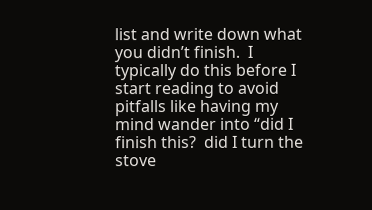list and write down what you didn’t finish.  I typically do this before I start reading to avoid pitfalls like having my mind wander into “did I finish this?  did I turn the stove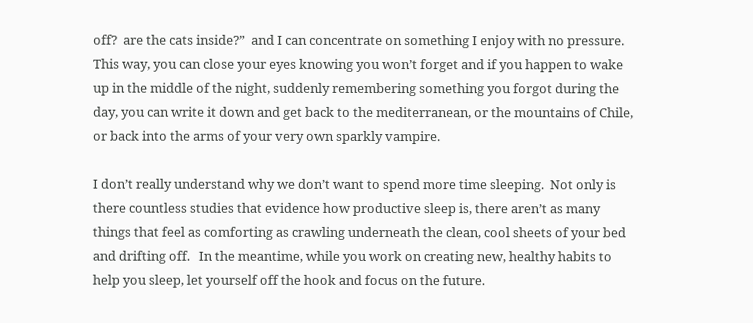off?  are the cats inside?”  and I can concentrate on something I enjoy with no pressure.  This way, you can close your eyes knowing you won’t forget and if you happen to wake up in the middle of the night, suddenly remembering something you forgot during the day, you can write it down and get back to the mediterranean, or the mountains of Chile, or back into the arms of your very own sparkly vampire.

I don’t really understand why we don’t want to spend more time sleeping.  Not only is there countless studies that evidence how productive sleep is, there aren’t as many things that feel as comforting as crawling underneath the clean, cool sheets of your bed and drifting off.   In the meantime, while you work on creating new, healthy habits to help you sleep, let yourself off the hook and focus on the future.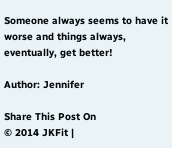Someone always seems to have it worse and things always, eventually, get better!

Author: Jennifer

Share This Post On
© 2014 JKFit |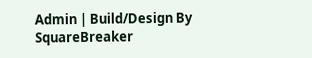Admin | Build/Design By SquareBreaker